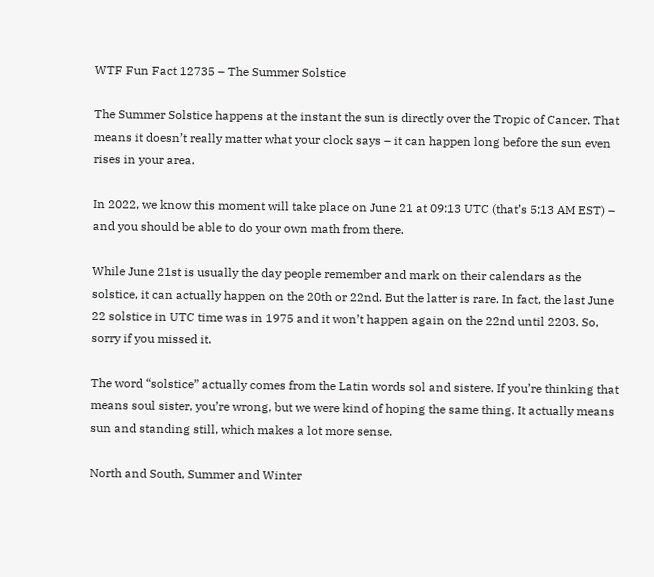WTF Fun Fact 12735 – The Summer Solstice

The Summer Solstice happens at the instant the sun is directly over the Tropic of Cancer. That means it doesn’t really matter what your clock says – it can happen long before the sun even rises in your area.

In 2022, we know this moment will take place on June 21 at 09:13 UTC (that’s 5:13 AM EST) – and you should be able to do your own math from there.

While June 21st is usually the day people remember and mark on their calendars as the solstice, it can actually happen on the 20th or 22nd. But the latter is rare. In fact, the last June 22 solstice in UTC time was in 1975 and it won’t happen again on the 22nd until 2203. So, sorry if you missed it.

The word “solstice” actually comes from the Latin words sol and sistere. If you’re thinking that means soul sister, you’re wrong, but we were kind of hoping the same thing. It actually means sun and standing still, which makes a lot more sense.

North and South, Summer and Winter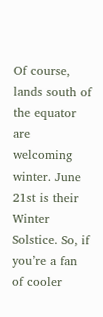Of course, lands south of the equator are welcoming winter. June 21st is their Winter Solstice. So, if you’re a fan of cooler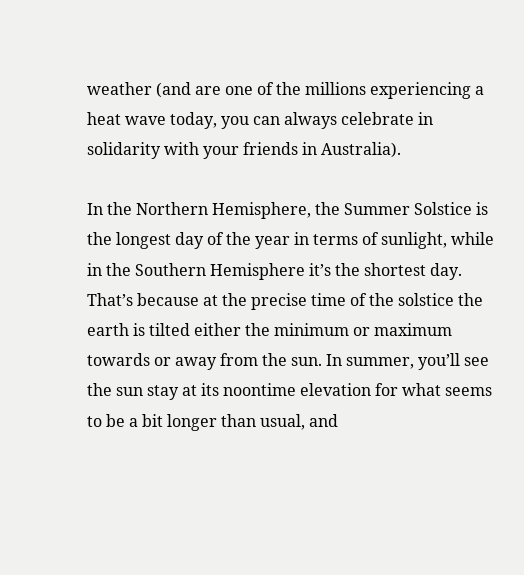weather (and are one of the millions experiencing a heat wave today, you can always celebrate in solidarity with your friends in Australia).

In the Northern Hemisphere, the Summer Solstice is the longest day of the year in terms of sunlight, while in the Southern Hemisphere it’s the shortest day. That’s because at the precise time of the solstice the earth is tilted either the minimum or maximum towards or away from the sun. In summer, you’ll see the sun stay at its noontime elevation for what seems to be a bit longer than usual, and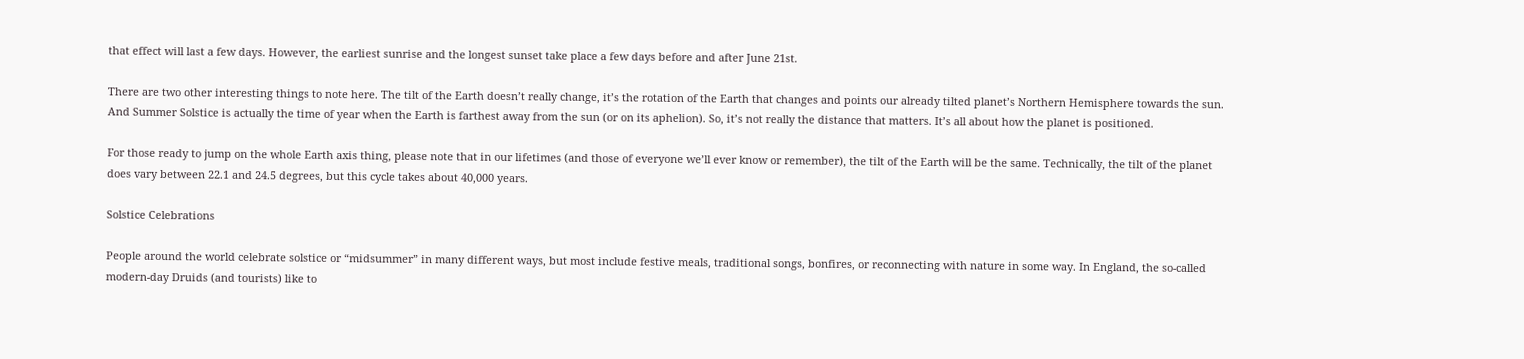that effect will last a few days. However, the earliest sunrise and the longest sunset take place a few days before and after June 21st.

There are two other interesting things to note here. The tilt of the Earth doesn’t really change, it’s the rotation of the Earth that changes and points our already tilted planet’s Northern Hemisphere towards the sun. And Summer Solstice is actually the time of year when the Earth is farthest away from the sun (or on its aphelion). So, it’s not really the distance that matters. It’s all about how the planet is positioned.

For those ready to jump on the whole Earth axis thing, please note that in our lifetimes (and those of everyone we’ll ever know or remember), the tilt of the Earth will be the same. Technically, the tilt of the planet does vary between 22.1 and 24.5 degrees, but this cycle takes about 40,000 years.

Solstice Celebrations

People around the world celebrate solstice or “midsummer” in many different ways, but most include festive meals, traditional songs, bonfires, or reconnecting with nature in some way. In England, the so-called modern-day Druids (and tourists) like to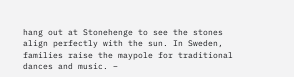hang out at Stonehenge to see the stones align perfectly with the sun. In Sweden, families raise the maypole for traditional dances and music. –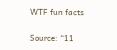WTF fun facts

Source: “11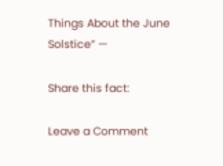Things About the June Solstice” —

Share this fact:

Leave a Comment